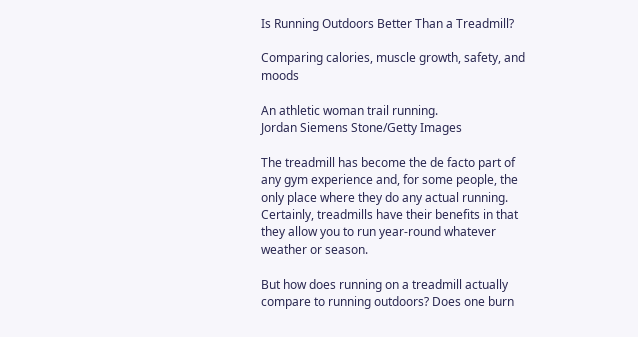Is Running Outdoors Better Than a Treadmill?

Comparing calories, muscle growth, safety, and moods

An athletic woman trail running.
Jordan Siemens Stone/Getty Images

The treadmill has become the de facto part of any gym experience and, for some people, the only place where they do any actual running. Certainly, treadmills have their benefits in that they allow you to run year-round whatever weather or season.

But how does running on a treadmill actually compare to running outdoors? Does one burn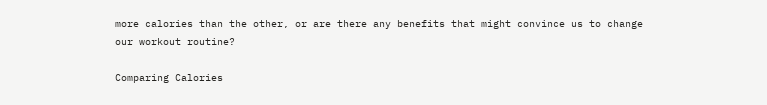more calories than the other, or are there any benefits that might convince us to change our workout routine?

Comparing Calories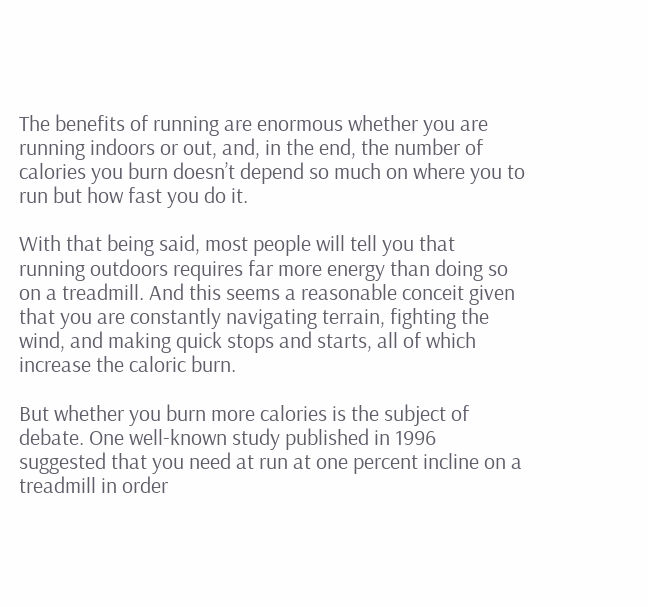The benefits of running are enormous whether you are running indoors or out, and, in the end, the number of calories you burn doesn’t depend so much on where you to run but how fast you do it.

With that being said, most people will tell you that running outdoors requires far more energy than doing so on a treadmill. And this seems a reasonable conceit given that you are constantly navigating terrain, fighting the wind, and making quick stops and starts, all of which increase the caloric burn.

But whether you burn more calories is the subject of debate. One well-known study published in 1996 suggested that you need at run at one percent incline on a treadmill in order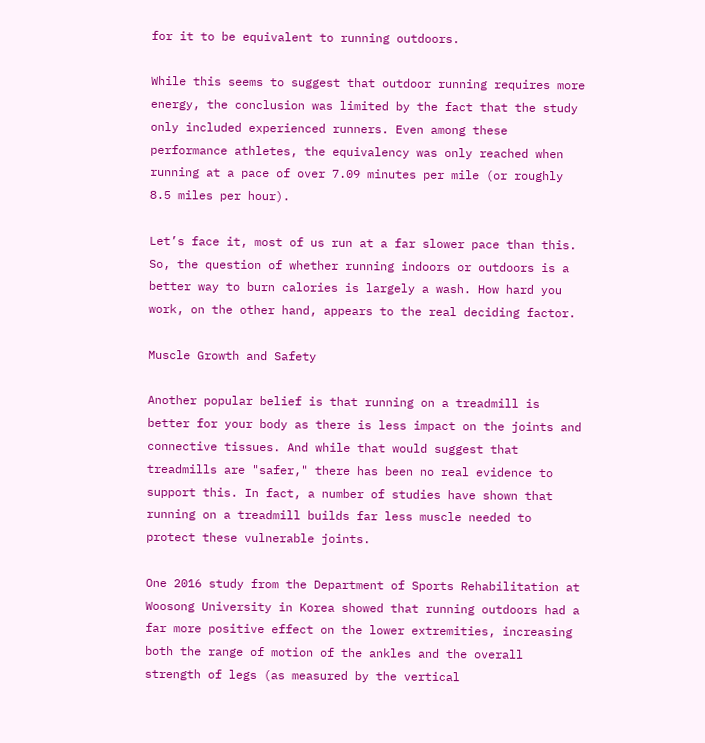for it to be equivalent to running outdoors.

While this seems to suggest that outdoor running requires more energy, the conclusion was limited by the fact that the study only included experienced runners. Even among these performance athletes, the equivalency was only reached when running at a pace of over 7.09 minutes per mile (or roughly 8.5 miles per hour).

Let’s face it, most of us run at a far slower pace than this. So, the question of whether running indoors or outdoors is a better way to burn calories is largely a wash. How hard you work, on the other hand, appears to the real deciding factor.

Muscle Growth and Safety

Another popular belief is that running on a treadmill is better for your body as there is less impact on the joints and connective tissues. And while that would suggest that treadmills are "safer," there has been no real evidence to support this. In fact, a number of studies have shown that running on a treadmill builds far less muscle needed to protect these vulnerable joints.

One 2016 study from the Department of Sports Rehabilitation at Woosong University in Korea showed that running outdoors had a far more positive effect on the lower extremities, increasing both the range of motion of the ankles and the overall strength of legs (as measured by the vertical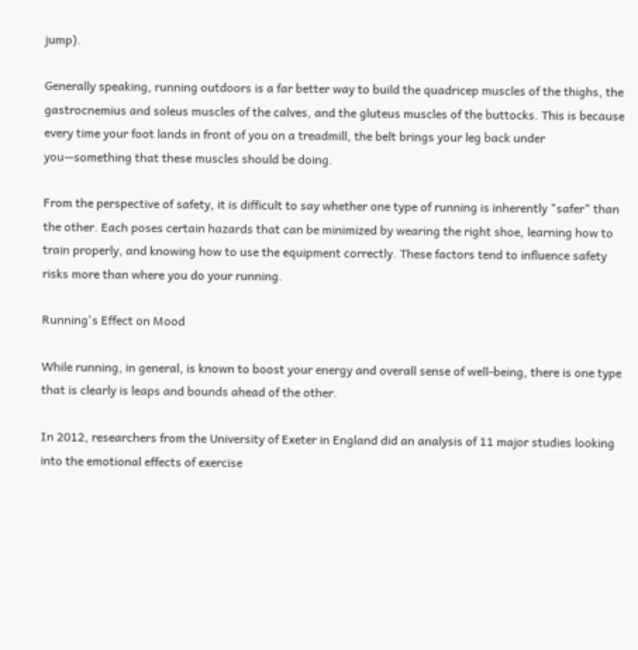jump).

Generally speaking, running outdoors is a far better way to build the quadricep muscles of the thighs, the gastrocnemius and soleus muscles of the calves, and the gluteus muscles of the buttocks. This is because every time your foot lands in front of you on a treadmill, the belt brings your leg back under you—something that these muscles should be doing.

From the perspective of safety, it is difficult to say whether one type of running is inherently "safer" than the other. Each poses certain hazards that can be minimized by wearing the right shoe, learning how to train properly, and knowing how to use the equipment correctly. These factors tend to influence safety risks more than where you do your running.

Running's Effect on Mood

While running, in general, is known to boost your energy and overall sense of well-being, there is one type that is clearly is leaps and bounds ahead of the other.

In 2012, researchers from the University of Exeter in England did an analysis of 11 major studies looking into the emotional effects of exercise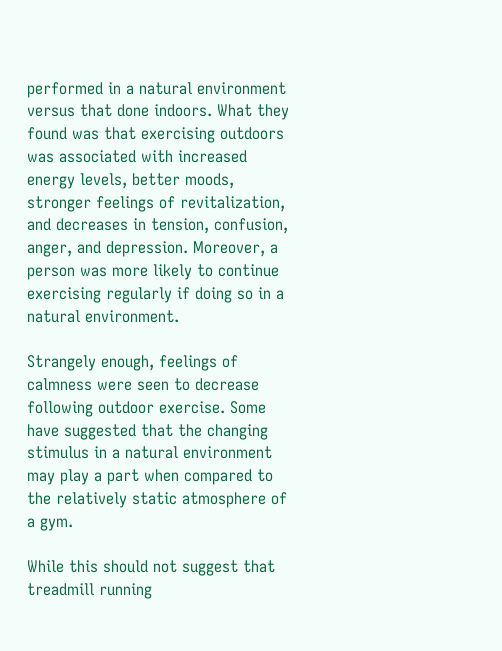performed in a natural environment versus that done indoors. What they found was that exercising outdoors was associated with increased energy levels, better moods, stronger feelings of revitalization, and decreases in tension, confusion, anger, and depression. Moreover, a person was more likely to continue exercising regularly if doing so in a natural environment.

Strangely enough, feelings of calmness were seen to decrease following outdoor exercise. Some have suggested that the changing stimulus in a natural environment may play a part when compared to the relatively static atmosphere of a gym.

While this should not suggest that treadmill running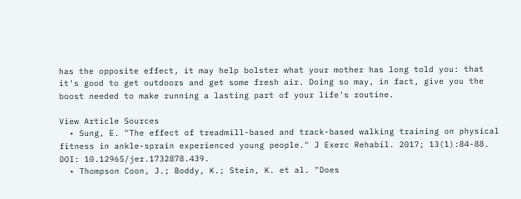has the opposite effect, it may help bolster what your mother has long told you: that it's good to get outdoors and get some fresh air. Doing so may, in fact, give you the boost needed to make running a lasting part of your life's routine.

View Article Sources
  • Sung, E. "The effect of treadmill-based and track-based walking training on physical fitness in ankle-sprain experienced young people." J Exerc Rehabil. 2017; 13(1):84-88. DOI: 10.12965/jer.1732878.439.
  • Thompson Coon, J.; Boddy, K.; Stein, K. et al. "Does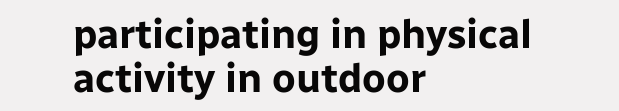participating in physical activity in outdoor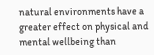natural environments have a greater effect on physical and mental wellbeing than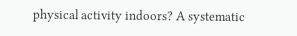physical activity indoors? A systematic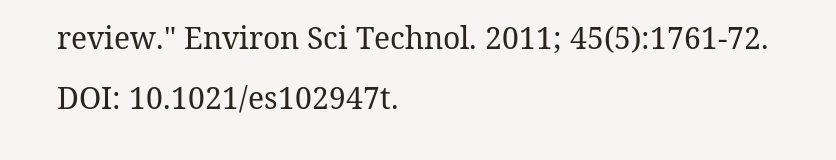review." Environ Sci Technol. 2011; 45(5):1761-72. DOI: 10.1021/es102947t.